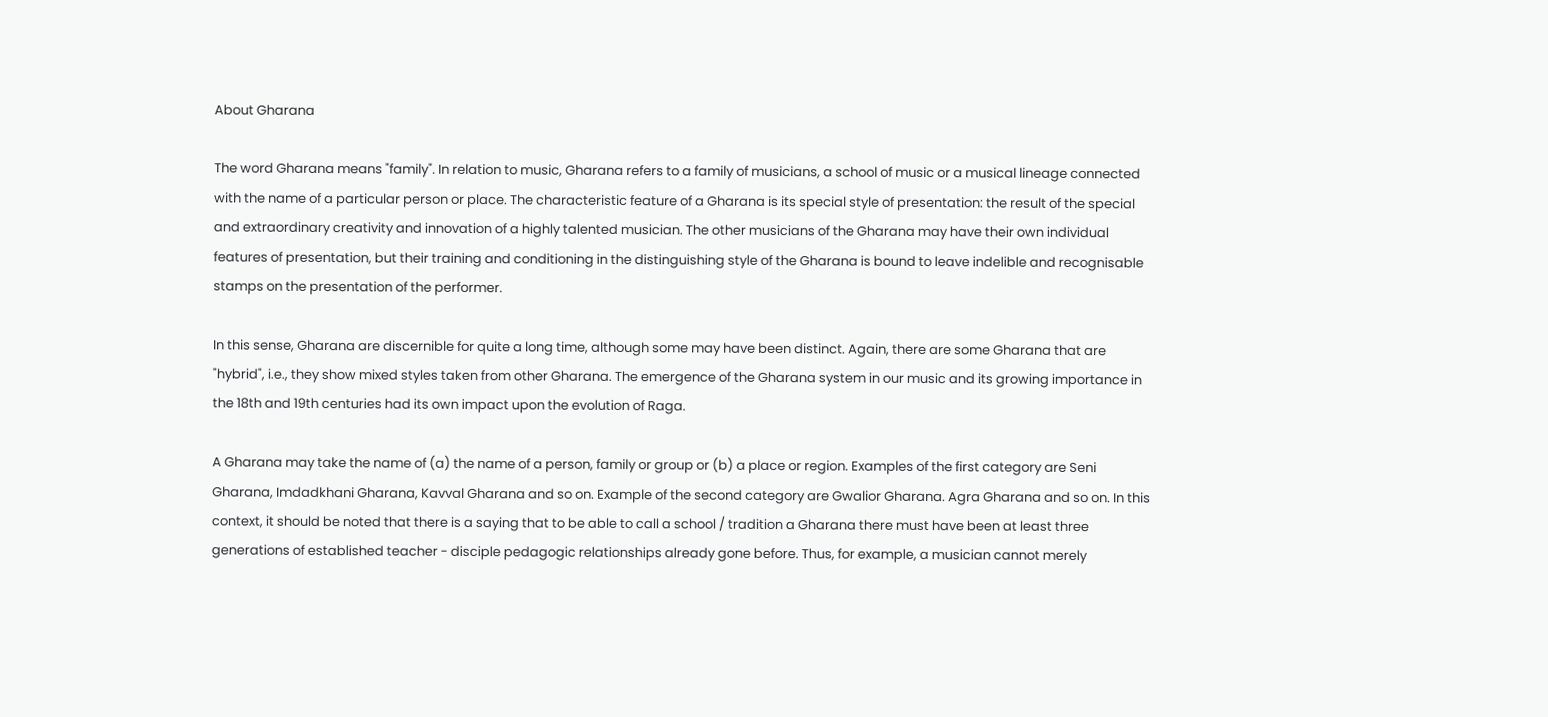About Gharana

The word Gharana means "family". In relation to music, Gharana refers to a family of musicians, a school of music or a musical lineage connected with the name of a particular person or place. The characteristic feature of a Gharana is its special style of presentation: the result of the special and extraordinary creativity and innovation of a highly talented musician. The other musicians of the Gharana may have their own individual features of presentation, but their training and conditioning in the distinguishing style of the Gharana is bound to leave indelible and recognisable stamps on the presentation of the performer.

In this sense, Gharana are discernible for quite a long time, although some may have been distinct. Again, there are some Gharana that are "hybrid", i.e., they show mixed styles taken from other Gharana. The emergence of the Gharana system in our music and its growing importance in the 18th and 19th centuries had its own impact upon the evolution of Raga.

A Gharana may take the name of (a) the name of a person, family or group or (b) a place or region. Examples of the first category are Seni Gharana, Imdadkhani Gharana, Kavval Gharana and so on. Example of the second category are Gwalior Gharana. Agra Gharana and so on. In this context, it should be noted that there is a saying that to be able to call a school / tradition a Gharana there must have been at least three generations of established teacher - disciple pedagogic relationships already gone before. Thus, for example, a musician cannot merely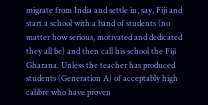migrate from India and settle in, say, Fiji and start a school with a band of students (no matter how serious, motivated and dedicated they all be) and then call his school the Fiji Gharana. Unless the teacher has produced students (Generation A) of acceptably high calibre who have proven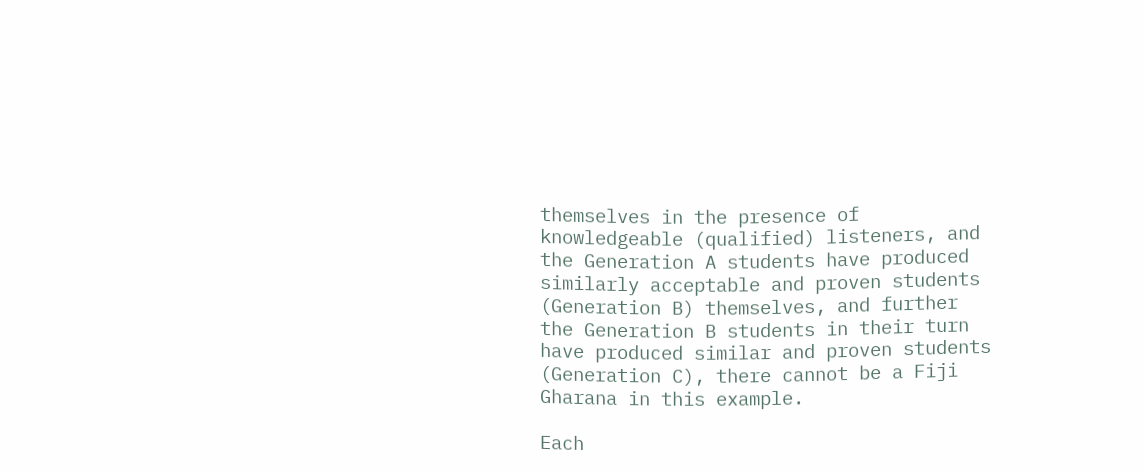themselves in the presence of knowledgeable (qualified) listeners, and the Generation A students have produced similarly acceptable and proven students (Generation B) themselves, and further the Generation B students in their turn have produced similar and proven students (Generation C), there cannot be a Fiji Gharana in this example.

Each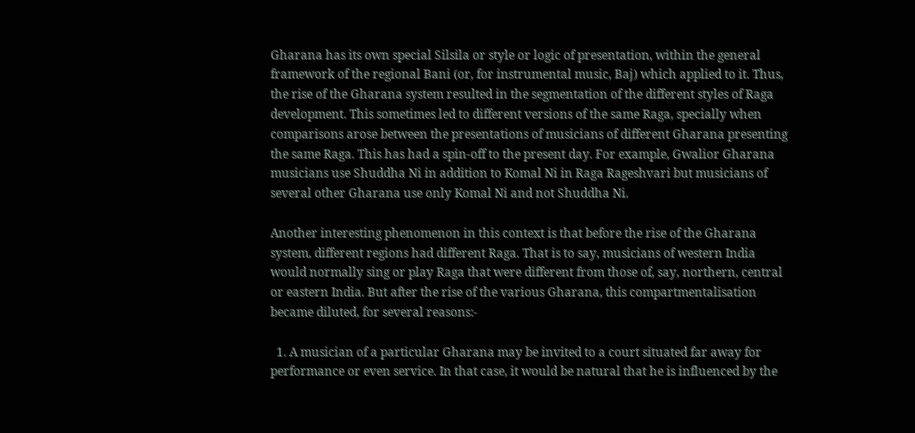Gharana has its own special Silsila or style or logic of presentation, within the general framework of the regional Bani (or, for instrumental music, Baj) which applied to it. Thus, the rise of the Gharana system resulted in the segmentation of the different styles of Raga development. This sometimes led to different versions of the same Raga, specially when comparisons arose between the presentations of musicians of different Gharana presenting the same Raga. This has had a spin-off to the present day. For example, Gwalior Gharana musicians use Shuddha Ni in addition to Komal Ni in Raga Rageshvari but musicians of several other Gharana use only Komal Ni and not Shuddha Ni.

Another interesting phenomenon in this context is that before the rise of the Gharana system, different regions had different Raga. That is to say, musicians of western India would normally sing or play Raga that were different from those of, say, northern, central or eastern India. But after the rise of the various Gharana, this compartmentalisation became diluted, for several reasons:-

  1. A musician of a particular Gharana may be invited to a court situated far away for performance or even service. In that case, it would be natural that he is influenced by the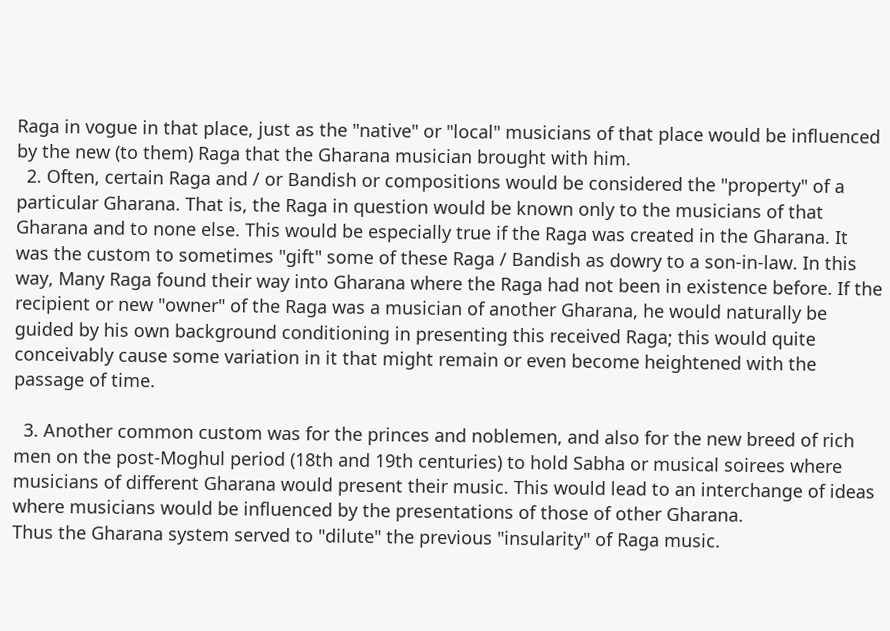Raga in vogue in that place, just as the "native" or "local" musicians of that place would be influenced by the new (to them) Raga that the Gharana musician brought with him.
  2. Often, certain Raga and / or Bandish or compositions would be considered the "property" of a particular Gharana. That is, the Raga in question would be known only to the musicians of that Gharana and to none else. This would be especially true if the Raga was created in the Gharana. It was the custom to sometimes "gift" some of these Raga / Bandish as dowry to a son-in-law. In this way, Many Raga found their way into Gharana where the Raga had not been in existence before. If the recipient or new "owner" of the Raga was a musician of another Gharana, he would naturally be guided by his own background conditioning in presenting this received Raga; this would quite conceivably cause some variation in it that might remain or even become heightened with the passage of time.

  3. Another common custom was for the princes and noblemen, and also for the new breed of rich men on the post-Moghul period (18th and 19th centuries) to hold Sabha or musical soirees where musicians of different Gharana would present their music. This would lead to an interchange of ideas where musicians would be influenced by the presentations of those of other Gharana.
Thus the Gharana system served to "dilute" the previous "insularity" of Raga music.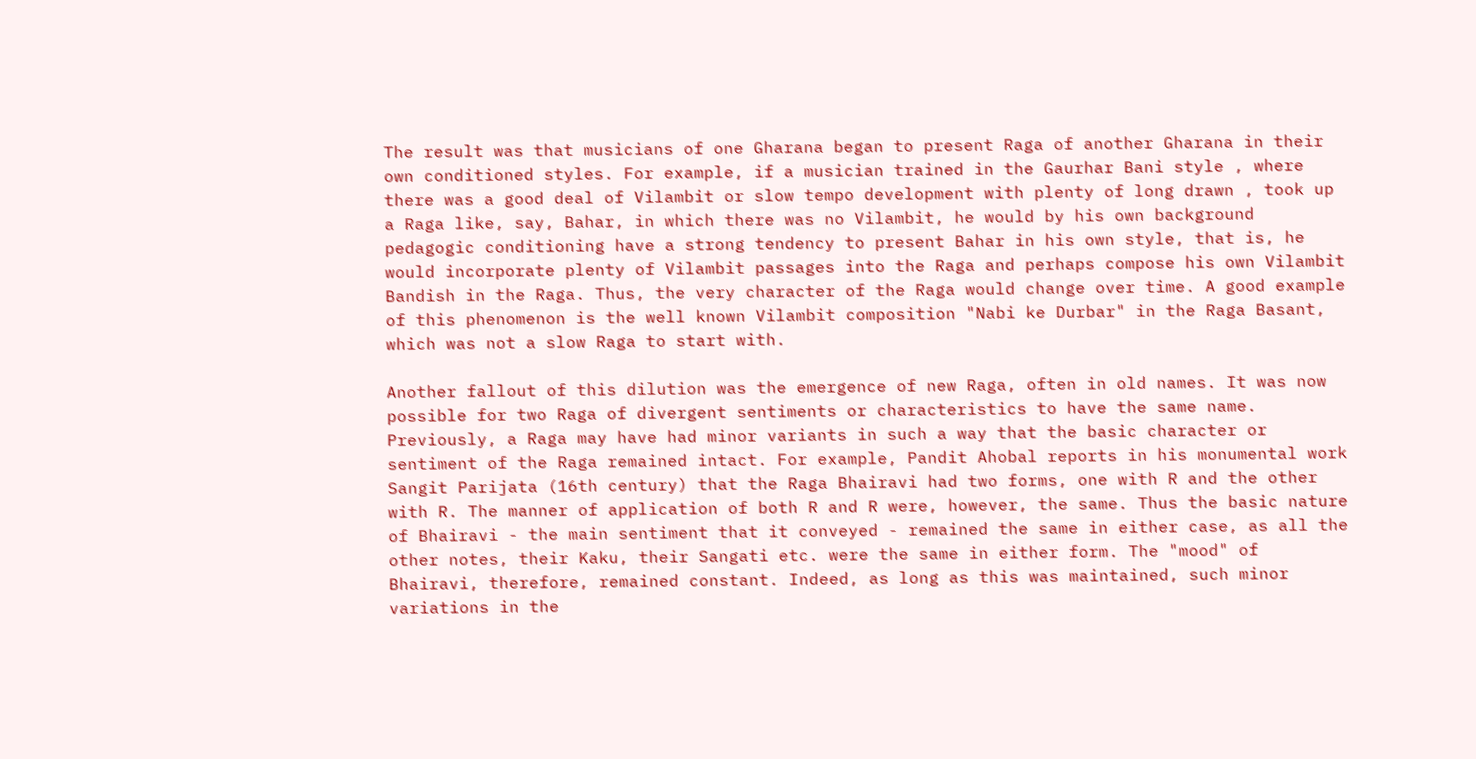The result was that musicians of one Gharana began to present Raga of another Gharana in their own conditioned styles. For example, if a musician trained in the Gaurhar Bani style , where there was a good deal of Vilambit or slow tempo development with plenty of long drawn , took up a Raga like, say, Bahar, in which there was no Vilambit, he would by his own background pedagogic conditioning have a strong tendency to present Bahar in his own style, that is, he would incorporate plenty of Vilambit passages into the Raga and perhaps compose his own Vilambit Bandish in the Raga. Thus, the very character of the Raga would change over time. A good example of this phenomenon is the well known Vilambit composition "Nabi ke Durbar" in the Raga Basant, which was not a slow Raga to start with.

Another fallout of this dilution was the emergence of new Raga, often in old names. It was now possible for two Raga of divergent sentiments or characteristics to have the same name. Previously, a Raga may have had minor variants in such a way that the basic character or sentiment of the Raga remained intact. For example, Pandit Ahobal reports in his monumental work Sangit Parijata (16th century) that the Raga Bhairavi had two forms, one with R and the other with R. The manner of application of both R and R were, however, the same. Thus the basic nature of Bhairavi - the main sentiment that it conveyed - remained the same in either case, as all the other notes, their Kaku, their Sangati etc. were the same in either form. The "mood" of Bhairavi, therefore, remained constant. Indeed, as long as this was maintained, such minor variations in the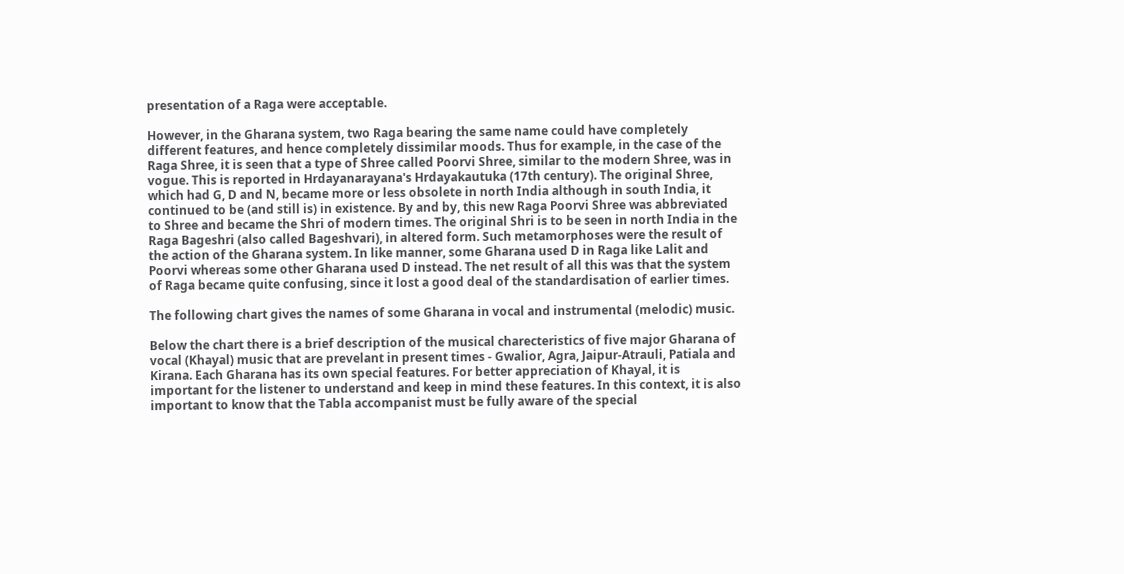presentation of a Raga were acceptable.

However, in the Gharana system, two Raga bearing the same name could have completely different features, and hence completely dissimilar moods. Thus for example, in the case of the Raga Shree, it is seen that a type of Shree called Poorvi Shree, similar to the modern Shree, was in vogue. This is reported in Hrdayanarayana's Hrdayakautuka (17th century). The original Shree, which had G, D and N, became more or less obsolete in north India although in south India, it continued to be (and still is) in existence. By and by, this new Raga Poorvi Shree was abbreviated to Shree and became the Shri of modern times. The original Shri is to be seen in north India in the Raga Bageshri (also called Bageshvari), in altered form. Such metamorphoses were the result of the action of the Gharana system. In like manner, some Gharana used D in Raga like Lalit and Poorvi whereas some other Gharana used D instead. The net result of all this was that the system of Raga became quite confusing, since it lost a good deal of the standardisation of earlier times.

The following chart gives the names of some Gharana in vocal and instrumental (melodic) music.

Below the chart there is a brief description of the musical charecteristics of five major Gharana of vocal (Khayal) music that are prevelant in present times - Gwalior, Agra, Jaipur-Atrauli, Patiala and Kirana. Each Gharana has its own special features. For better appreciation of Khayal, it is important for the listener to understand and keep in mind these features. In this context, it is also important to know that the Tabla accompanist must be fully aware of the special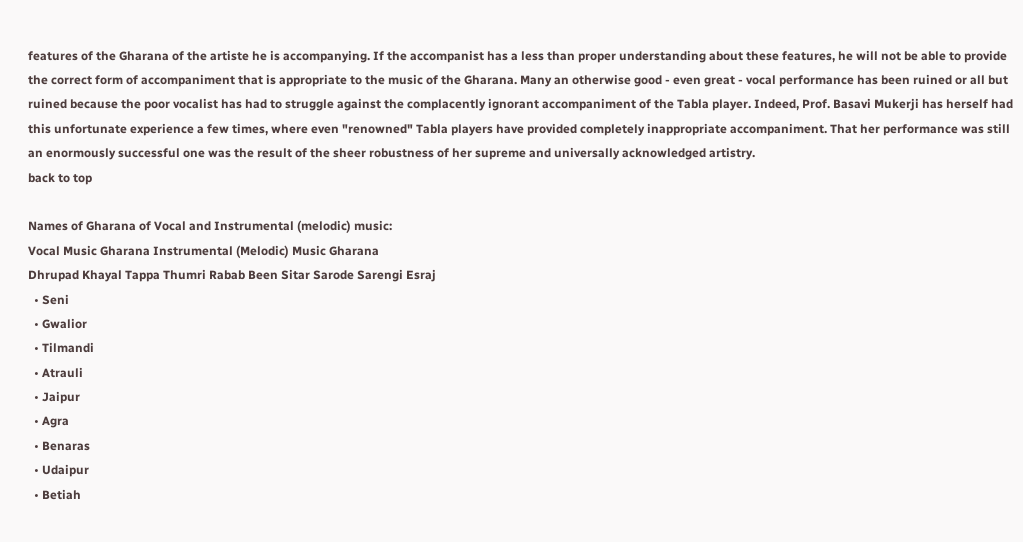features of the Gharana of the artiste he is accompanying. If the accompanist has a less than proper understanding about these features, he will not be able to provide the correct form of accompaniment that is appropriate to the music of the Gharana. Many an otherwise good - even great - vocal performance has been ruined or all but ruined because the poor vocalist has had to struggle against the complacently ignorant accompaniment of the Tabla player. Indeed, Prof. Basavi Mukerji has herself had this unfortunate experience a few times, where even "renowned" Tabla players have provided completely inappropriate accompaniment. That her performance was still an enormously successful one was the result of the sheer robustness of her supreme and universally acknowledged artistry.
back to top

Names of Gharana of Vocal and Instrumental (melodic) music:
Vocal Music Gharana Instrumental (Melodic) Music Gharana
Dhrupad Khayal Tappa Thumri Rabab Been Sitar Sarode Sarengi Esraj
  • Seni
  • Gwalior
  • Tilmandi
  • Atrauli
  • Jaipur
  • Agra
  • Benaras
  • Udaipur
  • Betiah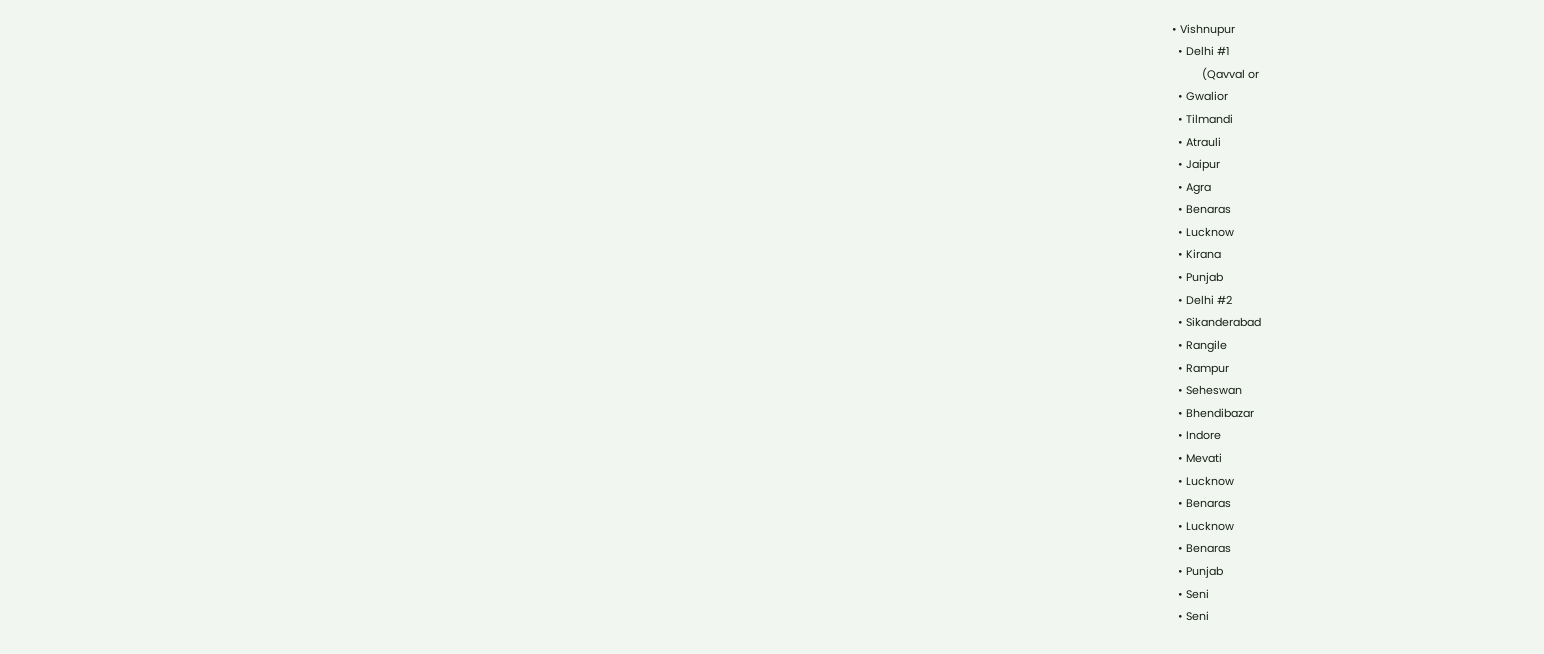• Vishnupur
  • Delhi #1
          (Qavval or
  • Gwalior
  • Tilmandi
  • Atrauli
  • Jaipur
  • Agra
  • Benaras
  • Lucknow
  • Kirana
  • Punjab
  • Delhi #2
  • Sikanderabad
  • Rangile
  • Rampur
  • Seheswan
  • Bhendibazar
  • Indore
  • Mevati
  • Lucknow
  • Benaras
  • Lucknow
  • Benaras
  • Punjab
  • Seni
  • Seni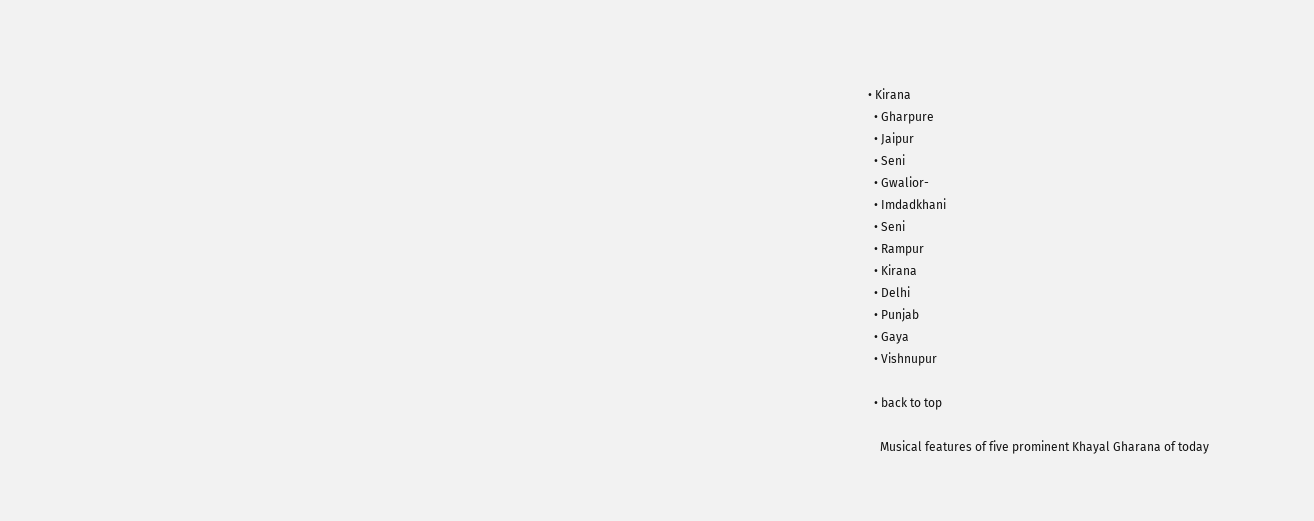• Kirana
  • Gharpure
  • Jaipur
  • Seni
  • Gwalior-
  • Imdadkhani
  • Seni
  • Rampur
  • Kirana
  • Delhi
  • Punjab
  • Gaya
  • Vishnupur

  • back to top

    Musical features of five prominent Khayal Gharana of today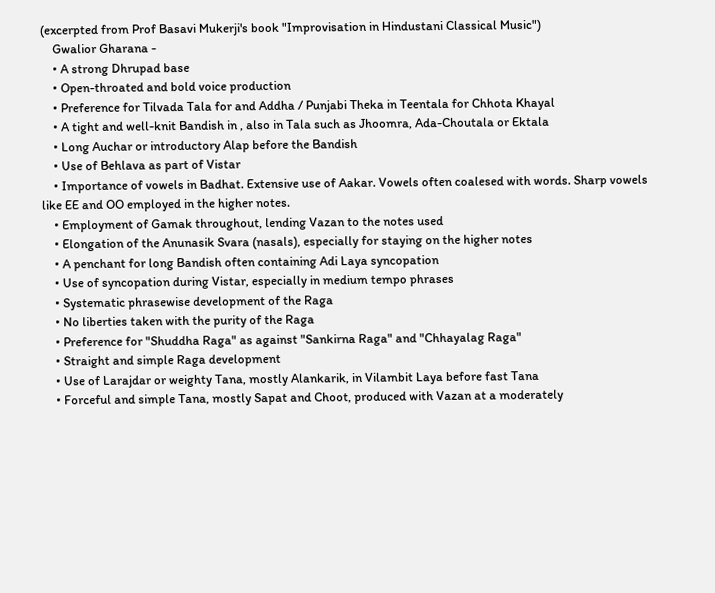(excerpted from Prof Basavi Mukerji's book "Improvisation in Hindustani Classical Music")
    Gwalior Gharana -
    • A strong Dhrupad base
    • Open-throated and bold voice production
    • Preference for Tilvada Tala for and Addha / Punjabi Theka in Teentala for Chhota Khayal
    • A tight and well-knit Bandish in , also in Tala such as Jhoomra, Ada-Choutala or Ektala
    • Long Auchar or introductory Alap before the Bandish
    • Use of Behlava as part of Vistar
    • Importance of vowels in Badhat. Extensive use of Aakar. Vowels often coalesed with words. Sharp vowels like EE and OO employed in the higher notes.
    • Employment of Gamak throughout, lending Vazan to the notes used
    • Elongation of the Anunasik Svara (nasals), especially for staying on the higher notes
    • A penchant for long Bandish often containing Adi Laya syncopation
    • Use of syncopation during Vistar, especially in medium tempo phrases
    • Systematic phrasewise development of the Raga
    • No liberties taken with the purity of the Raga
    • Preference for "Shuddha Raga" as against "Sankirna Raga" and "Chhayalag Raga"
    • Straight and simple Raga development
    • Use of Larajdar or weighty Tana, mostly Alankarik, in Vilambit Laya before fast Tana
    • Forceful and simple Tana, mostly Sapat and Choot, produced with Vazan at a moderately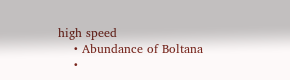high speed
    • Abundance of Boltana
    •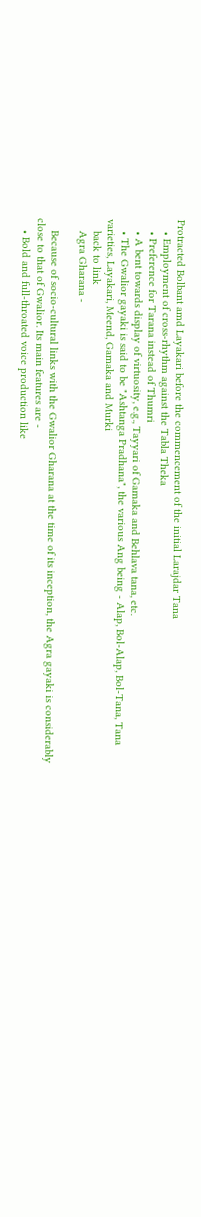Protracted Bolbant amd Layakari before the commencement of the initial Larajdar Tana
    • Employment of cross-rhythm against the Tabla Theka
    • Preference for Tarana instead of Thumri
    • A bent towards display of virtuosity, e.g., Tayyari of Gamaka and Behlava tana, etc.
    • The Gwalior gayaki is said to be "Ashtanga Pradhana", the various Ang being - Alap, Bol-Alap, Bol-Tana, Tana varieties, Layakari, Meend, Gamaka and Murki
    back to link
    Agra Gharana -

    Because of socio-cultural links with the Gwalior Gharana at the time of its inception, the Agra gayaki is considerably close to that of Gwalior. Its main features are -
    • Bold and full-throated voice production like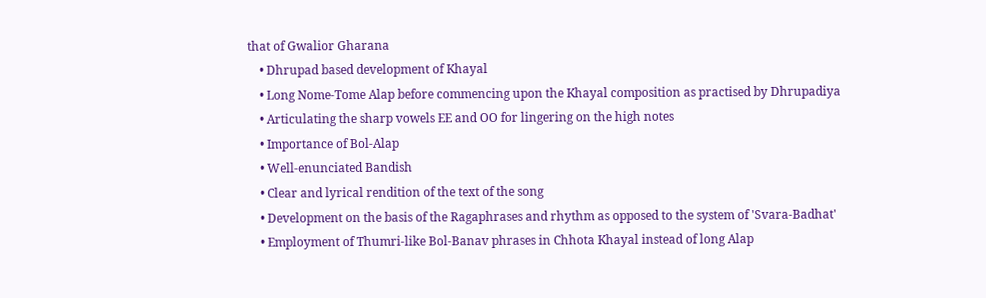that of Gwalior Gharana
    • Dhrupad based development of Khayal
    • Long Nome-Tome Alap before commencing upon the Khayal composition as practised by Dhrupadiya
    • Articulating the sharp vowels EE and OO for lingering on the high notes
    • Importance of Bol-Alap
    • Well-enunciated Bandish
    • Clear and lyrical rendition of the text of the song
    • Development on the basis of the Ragaphrases and rhythm as opposed to the system of 'Svara-Badhat'
    • Employment of Thumri-like Bol-Banav phrases in Chhota Khayal instead of long Alap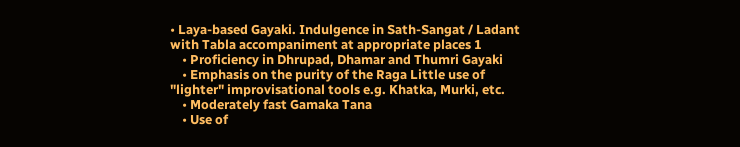• Laya-based Gayaki. Indulgence in Sath-Sangat / Ladant with Tabla accompaniment at appropriate places 1
    • Proficiency in Dhrupad, Dhamar and Thumri Gayaki
    • Emphasis on the purity of the Raga Little use of "lighter" improvisational tools e.g. Khatka, Murki, etc.
    • Moderately fast Gamaka Tana
    • Use of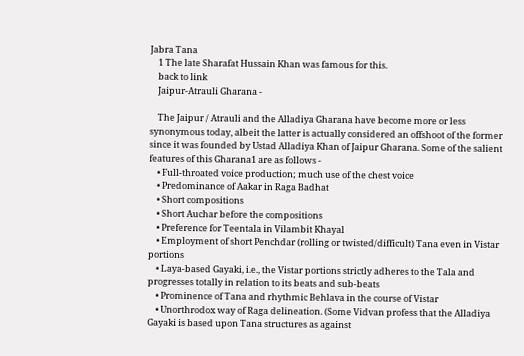Jabra Tana
    1 The late Sharafat Hussain Khan was famous for this.
    back to link
    Jaipur-Atrauli Gharana -

    The Jaipur / Atrauli and the Alladiya Gharana have become more or less synonymous today, albeit the latter is actually considered an offshoot of the former since it was founded by Ustad Alladiya Khan of Jaipur Gharana. Some of the salient features of this Gharana1 are as follows -
    • Full-throated voice production; much use of the chest voice
    • Predominance of Aakar in Raga Badhat
    • Short compositions
    • Short Auchar before the compositions
    • Preference for Teentala in Vilambit Khayal
    • Employment of short Penchdar (rolling or twisted/difficult) Tana even in Vistar portions
    • Laya-based Gayaki, i.e., the Vistar portions strictly adheres to the Tala and progresses totally in relation to its beats and sub-beats
    • Prominence of Tana and rhythmic Behlava in the course of Vistar
    • Unorthrodox way of Raga delineation. (Some Vidvan profess that the Alladiya Gayaki is based upon Tana structures as against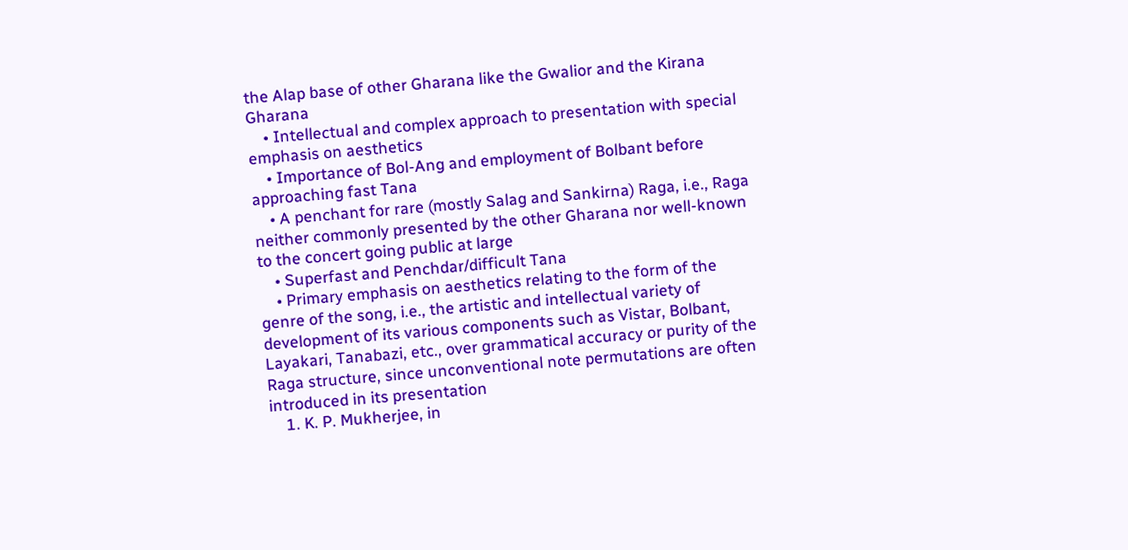the Alap base of other Gharana like the Gwalior and the Kirana Gharana
    • Intellectual and complex approach to presentation with special emphasis on aesthetics
    • Importance of Bol-Ang and employment of Bolbant before approaching fast Tana
    • A penchant for rare (mostly Salag and Sankirna) Raga, i.e., Raga neither commonly presented by the other Gharana nor well-known to the concert going public at large
    • Superfast and Penchdar/difficult Tana
    • Primary emphasis on aesthetics relating to the form of the genre of the song, i.e., the artistic and intellectual variety of development of its various components such as Vistar, Bolbant, Layakari, Tanabazi, etc., over grammatical accuracy or purity of the Raga structure, since unconventional note permutations are often introduced in its presentation
    1. K. P. Mukherjee, in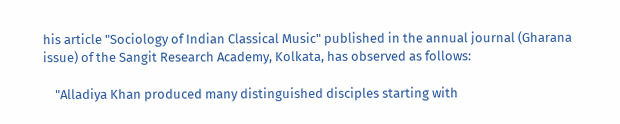his article "Sociology of Indian Classical Music" published in the annual journal (Gharana issue) of the Sangit Research Academy, Kolkata, has observed as follows:

    "Alladiya Khan produced many distinguished disciples starting with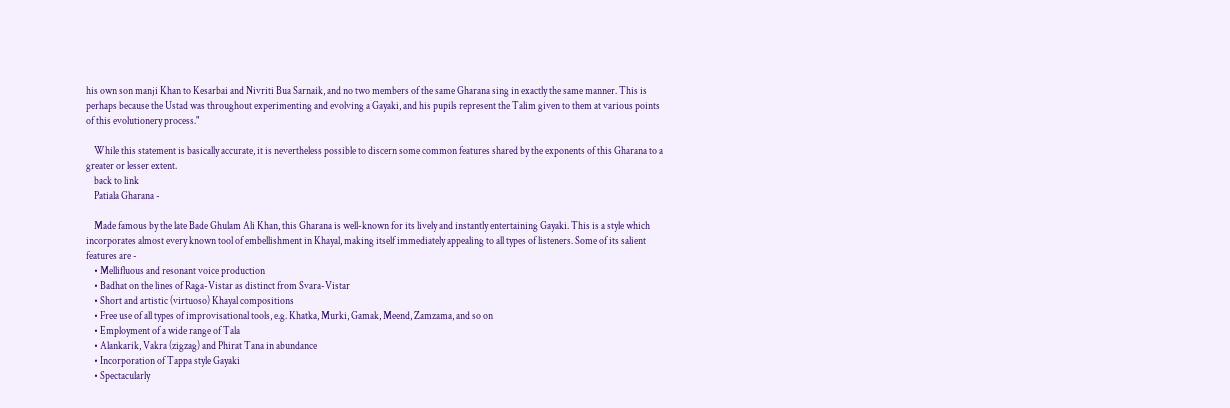his own son manji Khan to Kesarbai and Nivriti Bua Sarnaik, and no two members of the same Gharana sing in exactly the same manner. This is perhaps because the Ustad was throughout experimenting and evolving a Gayaki, and his pupils represent the Talim given to them at various points of this evolutionery process."

    While this statement is basically accurate, it is nevertheless possible to discern some common features shared by the exponents of this Gharana to a greater or lesser extent.
    back to link
    Patiala Gharana -

    Made famous by the late Bade Ghulam Ali Khan, this Gharana is well-known for its lively and instantly entertaining Gayaki. This is a style which incorporates almost every known tool of embellishment in Khayal, making itself immediately appealing to all types of listeners. Some of its salient features are -
    • Mellifluous and resonant voice production
    • Badhat on the lines of Raga-Vistar as distinct from Svara-Vistar
    • Short and artistic (virtuoso) Khayal compositions
    • Free use of all types of improvisational tools, e.g. Khatka, Murki, Gamak, Meend, Zamzama, and so on
    • Employment of a wide range of Tala
    • Alankarik, Vakra (zigzag) and Phirat Tana in abundance
    • Incorporation of Tappa style Gayaki
    • Spectacularly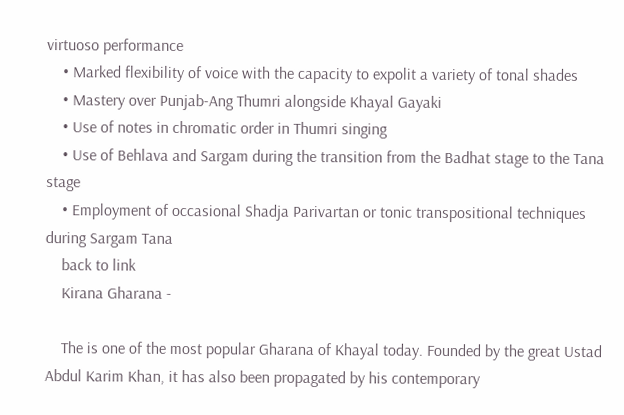virtuoso performance
    • Marked flexibility of voice with the capacity to expolit a variety of tonal shades
    • Mastery over Punjab-Ang Thumri alongside Khayal Gayaki
    • Use of notes in chromatic order in Thumri singing
    • Use of Behlava and Sargam during the transition from the Badhat stage to the Tana stage
    • Employment of occasional Shadja Parivartan or tonic transpositional techniques during Sargam Tana
    back to link
    Kirana Gharana -

    The is one of the most popular Gharana of Khayal today. Founded by the great Ustad Abdul Karim Khan, it has also been propagated by his contemporary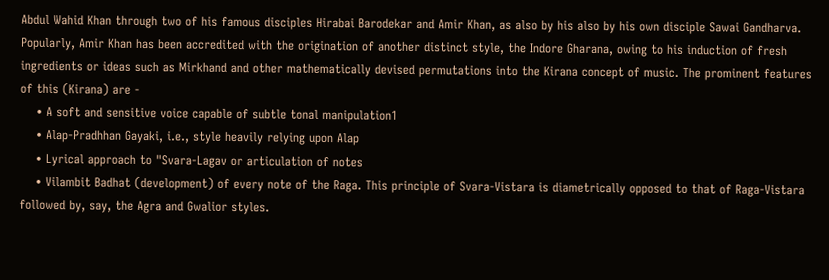Abdul Wahid Khan through two of his famous disciples Hirabai Barodekar and Amir Khan, as also by his also by his own disciple Sawai Gandharva. Popularly, Amir Khan has been accredited with the origination of another distinct style, the Indore Gharana, owing to his induction of fresh ingredients or ideas such as Mirkhand and other mathematically devised permutations into the Kirana concept of music. The prominent features of this (Kirana) are -
    • A soft and sensitive voice capable of subtle tonal manipulation1
    • Alap-Pradhhan Gayaki, i.e., style heavily relying upon Alap
    • Lyrical approach to "Svara-Lagav or articulation of notes
    • Vilambit Badhat (development) of every note of the Raga. This principle of Svara-Vistara is diametrically opposed to that of Raga-Vistara followed by, say, the Agra and Gwalior styles.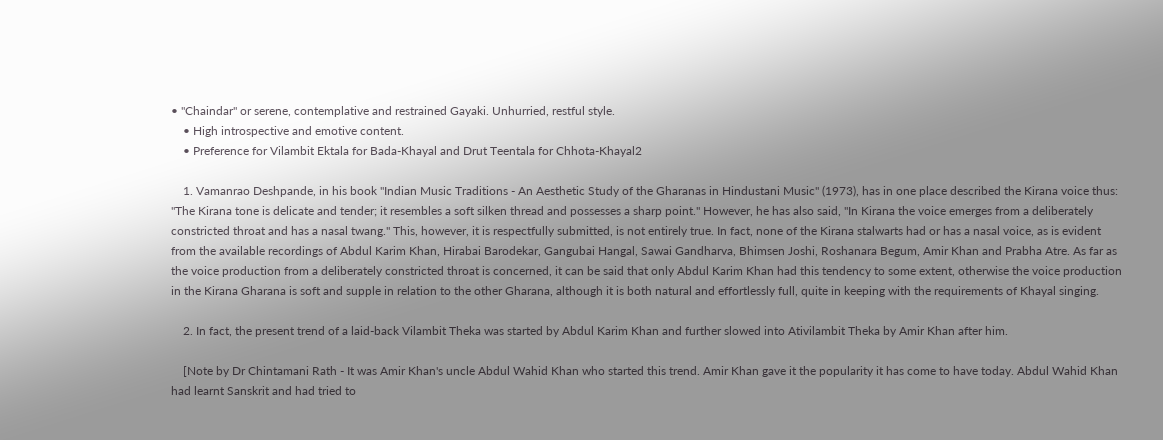• "Chaindar" or serene, contemplative and restrained Gayaki. Unhurried, restful style.
    • High introspective and emotive content.
    • Preference for Vilambit Ektala for Bada-Khayal and Drut Teentala for Chhota-Khayal2

    1. Vamanrao Deshpande, in his book "Indian Music Traditions - An Aesthetic Study of the Gharanas in Hindustani Music" (1973), has in one place described the Kirana voice thus: "The Kirana tone is delicate and tender; it resembles a soft silken thread and possesses a sharp point." However, he has also said, "In Kirana the voice emerges from a deliberately constricted throat and has a nasal twang." This, however, it is respectfully submitted, is not entirely true. In fact, none of the Kirana stalwarts had or has a nasal voice, as is evident from the available recordings of Abdul Karim Khan, Hirabai Barodekar, Gangubai Hangal, Sawai Gandharva, Bhimsen Joshi, Roshanara Begum, Amir Khan and Prabha Atre. As far as the voice production from a deliberately constricted throat is concerned, it can be said that only Abdul Karim Khan had this tendency to some extent, otherwise the voice production in the Kirana Gharana is soft and supple in relation to the other Gharana, although it is both natural and effortlessly full, quite in keeping with the requirements of Khayal singing.

    2. In fact, the present trend of a laid-back Vilambit Theka was started by Abdul Karim Khan and further slowed into Ativilambit Theka by Amir Khan after him.

    [Note by Dr Chintamani Rath - It was Amir Khan's uncle Abdul Wahid Khan who started this trend. Amir Khan gave it the popularity it has come to have today. Abdul Wahid Khan had learnt Sanskrit and had tried to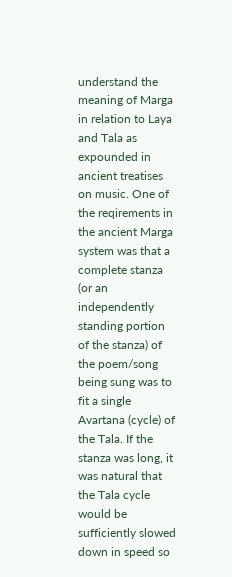understand the meaning of Marga in relation to Laya and Tala as expounded in ancient treatises on music. One of the reqirements in the ancient Marga system was that a complete stanza (or an independently standing portion of the stanza) of the poem/song being sung was to fit a single Avartana (cycle) of the Tala. If the stanza was long, it was natural that the Tala cycle would be sufficiently slowed down in speed so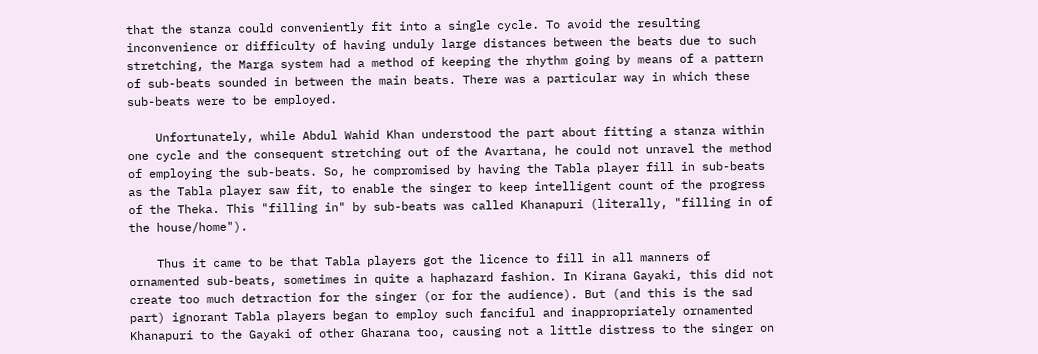that the stanza could conveniently fit into a single cycle. To avoid the resulting inconvenience or difficulty of having unduly large distances between the beats due to such stretching, the Marga system had a method of keeping the rhythm going by means of a pattern of sub-beats sounded in between the main beats. There was a particular way in which these sub-beats were to be employed.

    Unfortunately, while Abdul Wahid Khan understood the part about fitting a stanza within one cycle and the consequent stretching out of the Avartana, he could not unravel the method of employing the sub-beats. So, he compromised by having the Tabla player fill in sub-beats as the Tabla player saw fit, to enable the singer to keep intelligent count of the progress of the Theka. This "filling in" by sub-beats was called Khanapuri (literally, "filling in of the house/home").

    Thus it came to be that Tabla players got the licence to fill in all manners of ornamented sub-beats, sometimes in quite a haphazard fashion. In Kirana Gayaki, this did not create too much detraction for the singer (or for the audience). But (and this is the sad part) ignorant Tabla players began to employ such fanciful and inappropriately ornamented Khanapuri to the Gayaki of other Gharana too, causing not a little distress to the singer on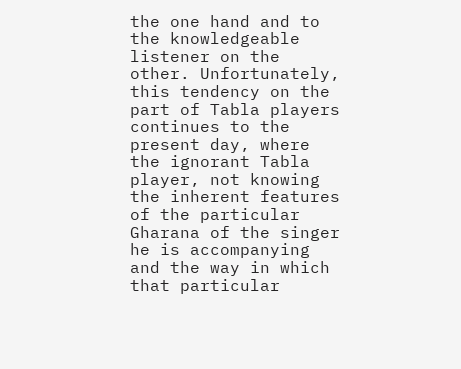the one hand and to the knowledgeable listener on the other. Unfortunately, this tendency on the part of Tabla players continues to the present day, where the ignorant Tabla player, not knowing the inherent features of the particular Gharana of the singer he is accompanying and the way in which that particular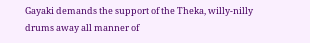Gayaki demands the support of the Theka, willy-nilly drums away all manner of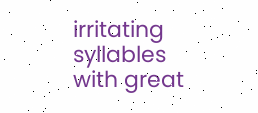irritating syllables with great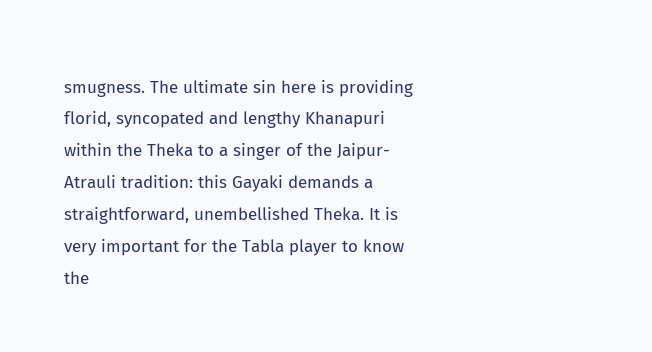smugness. The ultimate sin here is providing florid, syncopated and lengthy Khanapuri within the Theka to a singer of the Jaipur-Atrauli tradition: this Gayaki demands a straightforward, unembellished Theka. It is very important for the Tabla player to know the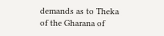demands as to Theka of the Gharana of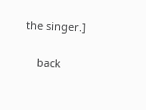the singer.]

    back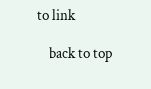to link

    back to top